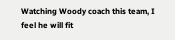Watching Woody coach this team, I feel he will fit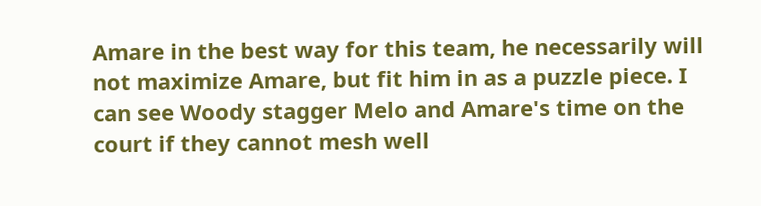Amare in the best way for this team, he necessarily will not maximize Amare, but fit him in as a puzzle piece. I can see Woody stagger Melo and Amare's time on the court if they cannot mesh well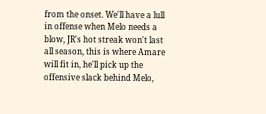from the onset. We'll have a lull in offense when Melo needs a blow, JR's hot streak won't last all season, this is where Amare will fit in, he'll pick up the offensive slack behind Melo,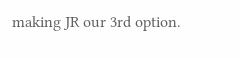making JR our 3rd option.